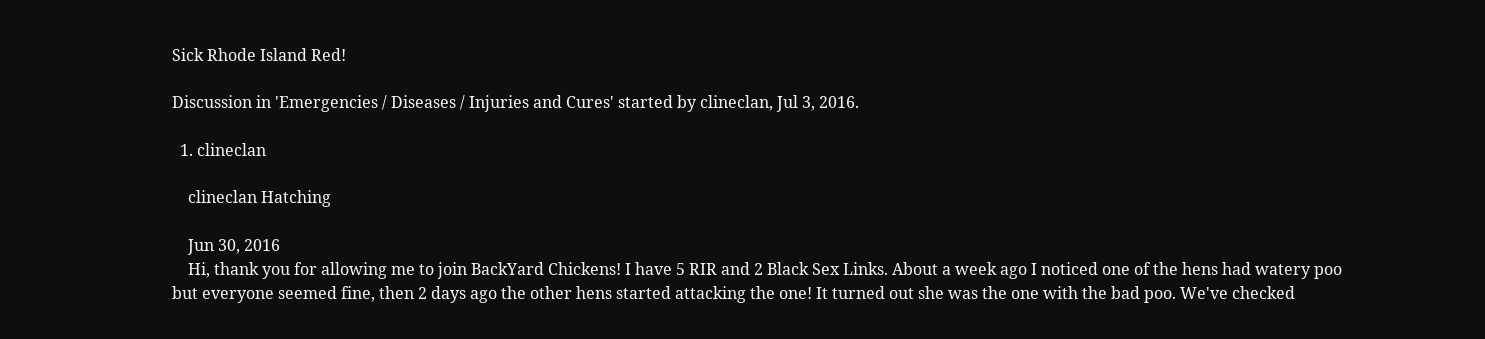Sick Rhode Island Red!

Discussion in 'Emergencies / Diseases / Injuries and Cures' started by clineclan, Jul 3, 2016.

  1. clineclan

    clineclan Hatching

    Jun 30, 2016
    Hi, thank you for allowing me to join BackYard Chickens! I have 5 RIR and 2 Black Sex Links. About a week ago I noticed one of the hens had watery poo but everyone seemed fine, then 2 days ago the other hens started attacking the one! It turned out she was the one with the bad poo. We've checked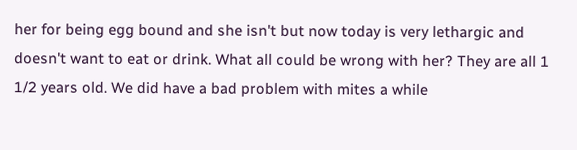her for being egg bound and she isn't but now today is very lethargic and doesn't want to eat or drink. What all could be wrong with her? They are all 1 1/2 years old. We did have a bad problem with mites a while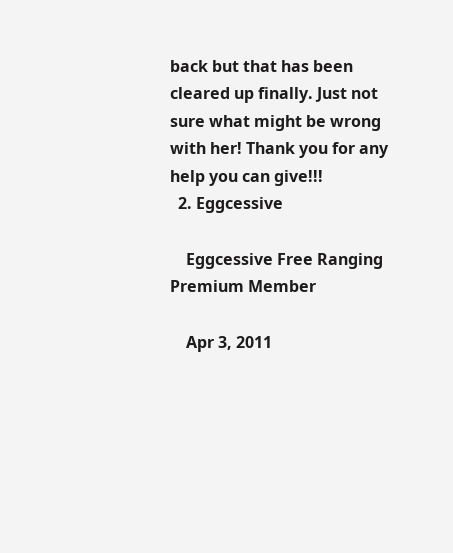back but that has been cleared up finally. Just not sure what might be wrong with her! Thank you for any help you can give!!!
  2. Eggcessive

    Eggcessive Free Ranging Premium Member

    Apr 3, 2011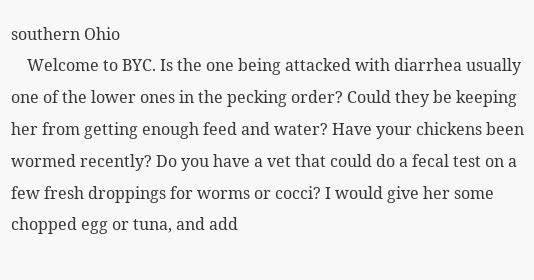southern Ohio
    Welcome to BYC. Is the one being attacked with diarrhea usually one of the lower ones in the pecking order? Could they be keeping her from getting enough feed and water? Have your chickens been wormed recently? Do you have a vet that could do a fecal test on a few fresh droppings for worms or cocci? I would give her some chopped egg or tuna, and add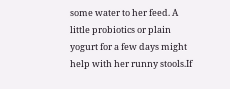some water to her feed. A little probiotics or plain yogurt for a few days might help with her runny stools.If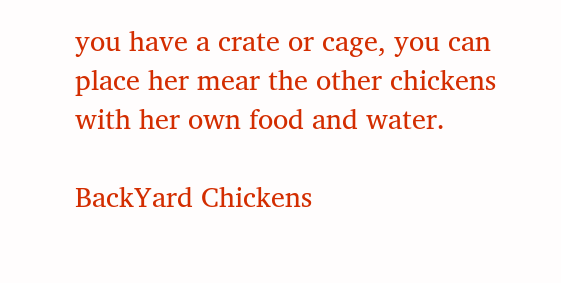you have a crate or cage, you can place her mear the other chickens with her own food and water.

BackYard Chickens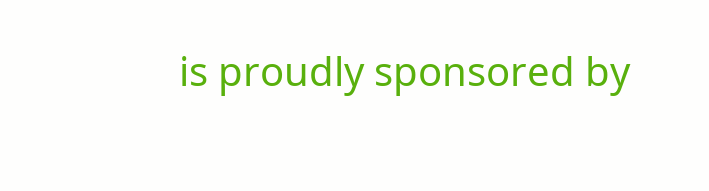is proudly sponsored by